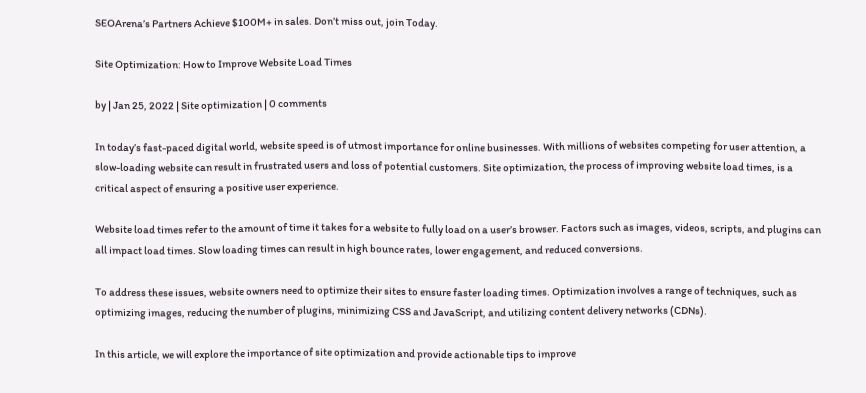SEOArena’s Partners Achieve $100M+ in sales. Don’t miss out, join Today.

Site Optimization: How to Improve Website Load Times

by | Jan 25, 2022 | Site optimization | 0 comments

In today’s fast-paced digital world, website speed is of utmost importance for online businesses. With millions of websites competing for user attention, a slow-loading website can result in frustrated users and loss of potential customers. Site optimization, the process of improving website load times, is a critical aspect of ensuring a positive user experience.

Website load times refer to the amount of time it takes for a website to fully load on a user’s browser. Factors such as images, videos, scripts, and plugins can all impact load times. Slow loading times can result in high bounce rates, lower engagement, and reduced conversions.

To address these issues, website owners need to optimize their sites to ensure faster loading times. Optimization involves a range of techniques, such as optimizing images, reducing the number of plugins, minimizing CSS and JavaScript, and utilizing content delivery networks (CDNs).

In this article, we will explore the importance of site optimization and provide actionable tips to improve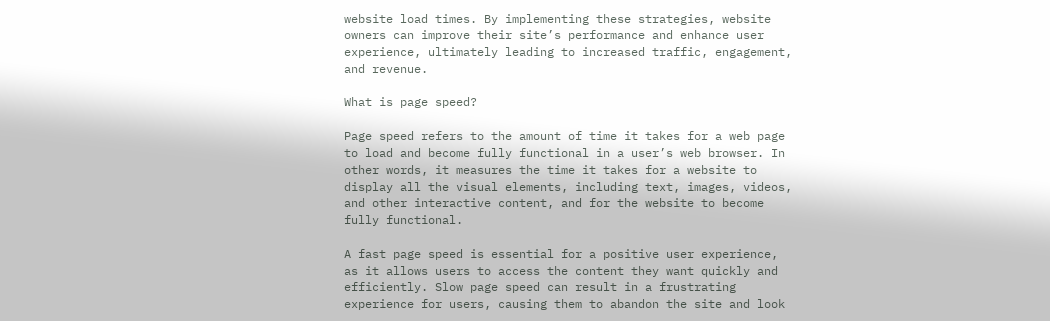website load times. By implementing these strategies, website owners can improve their site’s performance and enhance user experience, ultimately leading to increased traffic, engagement, and revenue.

What is page speed?

Page speed refers to the amount of time it takes for a web page to load and become fully functional in a user’s web browser. In other words, it measures the time it takes for a website to display all the visual elements, including text, images, videos, and other interactive content, and for the website to become fully functional.

A fast page speed is essential for a positive user experience, as it allows users to access the content they want quickly and efficiently. Slow page speed can result in a frustrating experience for users, causing them to abandon the site and look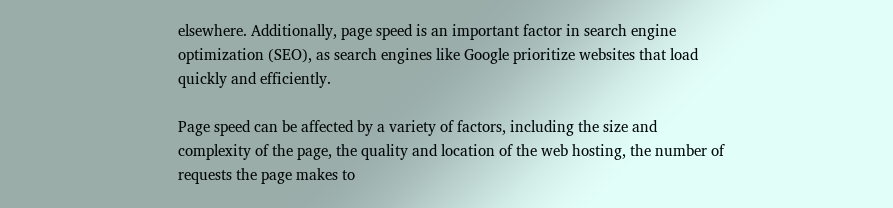elsewhere. Additionally, page speed is an important factor in search engine optimization (SEO), as search engines like Google prioritize websites that load quickly and efficiently.

Page speed can be affected by a variety of factors, including the size and complexity of the page, the quality and location of the web hosting, the number of requests the page makes to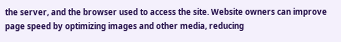the server, and the browser used to access the site. Website owners can improve page speed by optimizing images and other media, reducing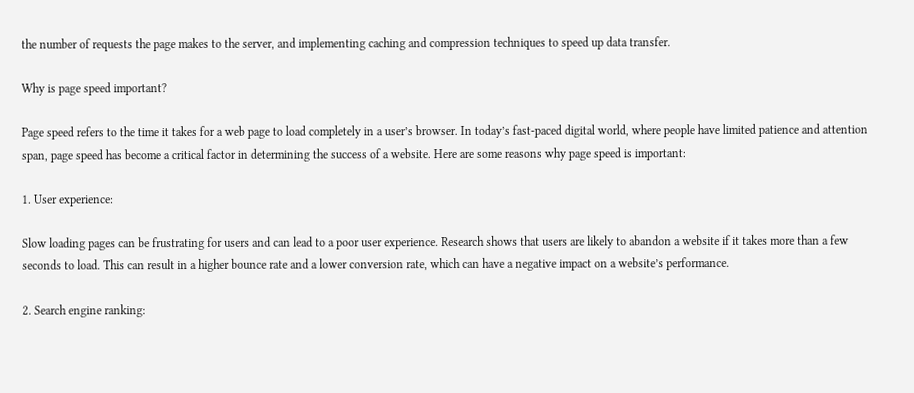the number of requests the page makes to the server, and implementing caching and compression techniques to speed up data transfer.

Why is page speed important?

Page speed refers to the time it takes for a web page to load completely in a user’s browser. In today’s fast-paced digital world, where people have limited patience and attention span, page speed has become a critical factor in determining the success of a website. Here are some reasons why page speed is important:

1. User experience:

Slow loading pages can be frustrating for users and can lead to a poor user experience. Research shows that users are likely to abandon a website if it takes more than a few seconds to load. This can result in a higher bounce rate and a lower conversion rate, which can have a negative impact on a website’s performance.

2. Search engine ranking: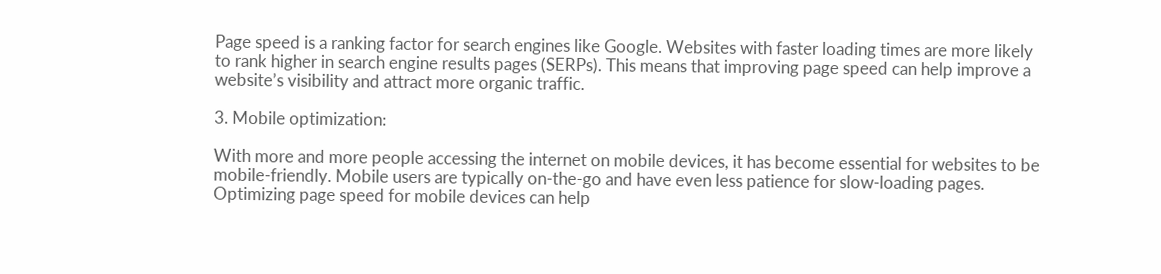Page speed is a ranking factor for search engines like Google. Websites with faster loading times are more likely to rank higher in search engine results pages (SERPs). This means that improving page speed can help improve a website’s visibility and attract more organic traffic.

3. Mobile optimization:

With more and more people accessing the internet on mobile devices, it has become essential for websites to be mobile-friendly. Mobile users are typically on-the-go and have even less patience for slow-loading pages. Optimizing page speed for mobile devices can help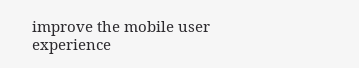improve the mobile user experience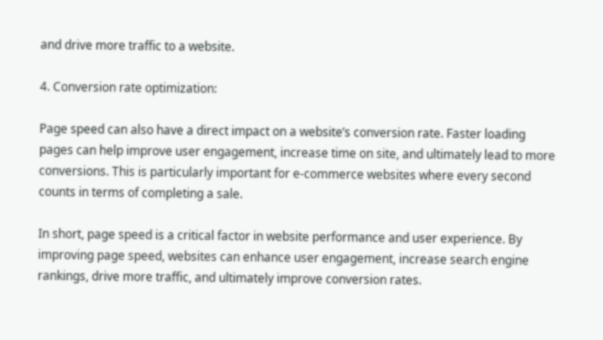and drive more traffic to a website.

4. Conversion rate optimization:

Page speed can also have a direct impact on a website’s conversion rate. Faster loading pages can help improve user engagement, increase time on site, and ultimately lead to more conversions. This is particularly important for e-commerce websites where every second counts in terms of completing a sale.

In short, page speed is a critical factor in website performance and user experience. By improving page speed, websites can enhance user engagement, increase search engine rankings, drive more traffic, and ultimately improve conversion rates.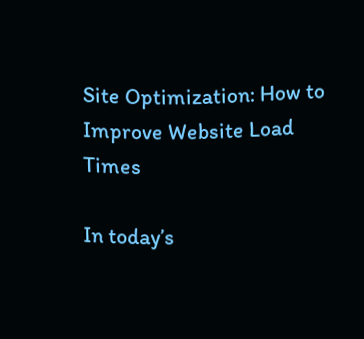Site Optimization: How to Improve Website Load Times

In today’s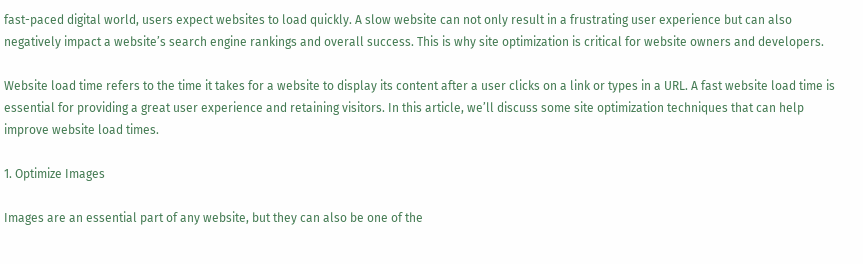fast-paced digital world, users expect websites to load quickly. A slow website can not only result in a frustrating user experience but can also negatively impact a website’s search engine rankings and overall success. This is why site optimization is critical for website owners and developers.

Website load time refers to the time it takes for a website to display its content after a user clicks on a link or types in a URL. A fast website load time is essential for providing a great user experience and retaining visitors. In this article, we’ll discuss some site optimization techniques that can help improve website load times.

1. Optimize Images

Images are an essential part of any website, but they can also be one of the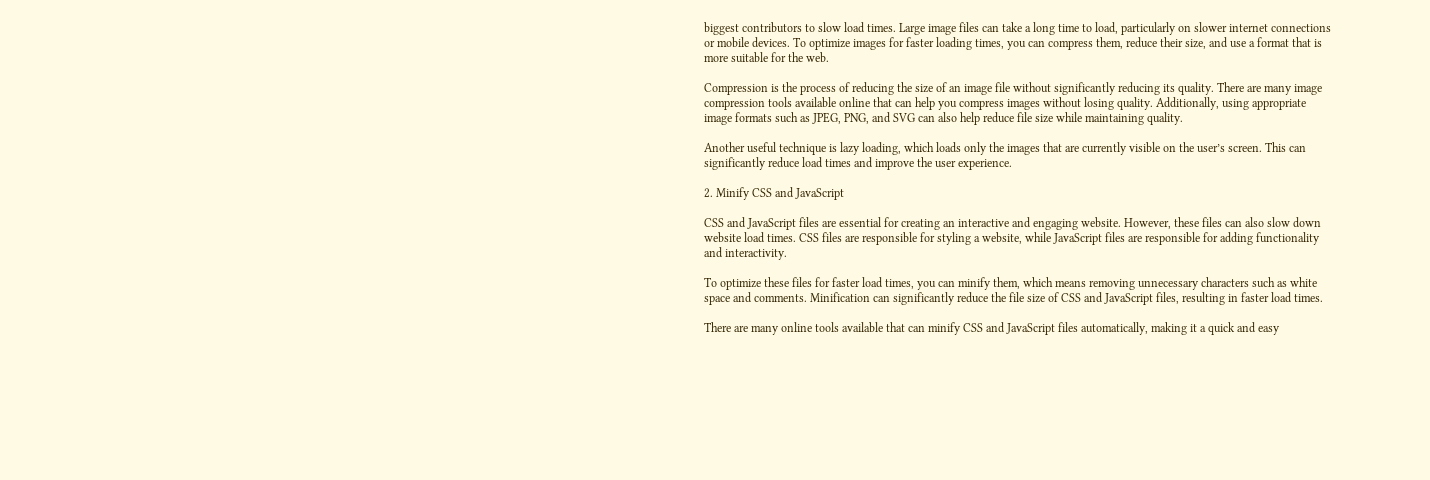biggest contributors to slow load times. Large image files can take a long time to load, particularly on slower internet connections or mobile devices. To optimize images for faster loading times, you can compress them, reduce their size, and use a format that is more suitable for the web.

Compression is the process of reducing the size of an image file without significantly reducing its quality. There are many image compression tools available online that can help you compress images without losing quality. Additionally, using appropriate image formats such as JPEG, PNG, and SVG can also help reduce file size while maintaining quality.

Another useful technique is lazy loading, which loads only the images that are currently visible on the user’s screen. This can significantly reduce load times and improve the user experience.

2. Minify CSS and JavaScript

CSS and JavaScript files are essential for creating an interactive and engaging website. However, these files can also slow down website load times. CSS files are responsible for styling a website, while JavaScript files are responsible for adding functionality and interactivity.

To optimize these files for faster load times, you can minify them, which means removing unnecessary characters such as white space and comments. Minification can significantly reduce the file size of CSS and JavaScript files, resulting in faster load times.

There are many online tools available that can minify CSS and JavaScript files automatically, making it a quick and easy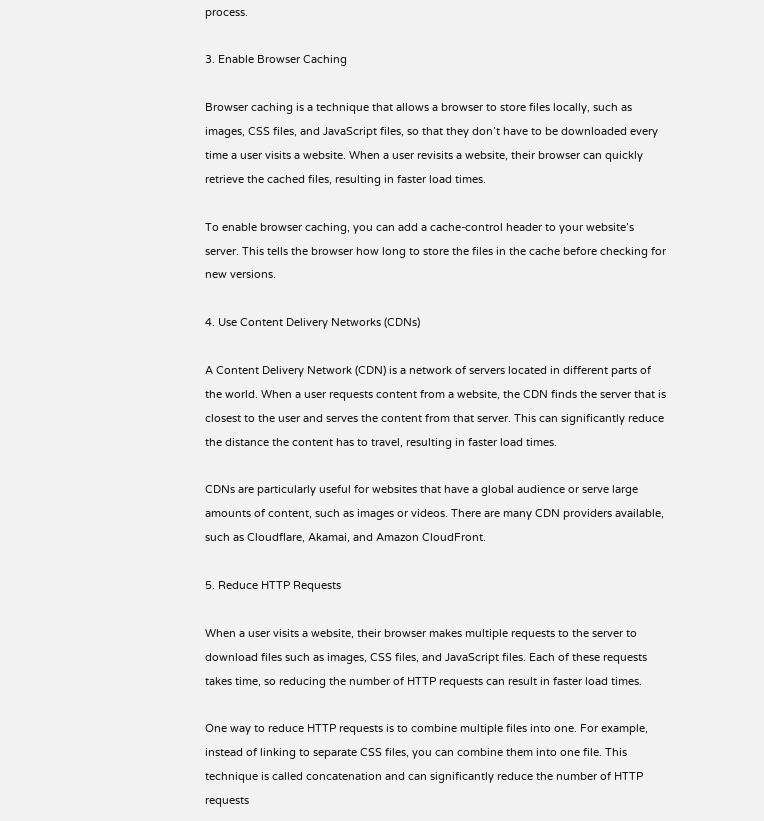process.

3. Enable Browser Caching

Browser caching is a technique that allows a browser to store files locally, such as images, CSS files, and JavaScript files, so that they don’t have to be downloaded every time a user visits a website. When a user revisits a website, their browser can quickly retrieve the cached files, resulting in faster load times.

To enable browser caching, you can add a cache-control header to your website’s server. This tells the browser how long to store the files in the cache before checking for new versions.

4. Use Content Delivery Networks (CDNs)

A Content Delivery Network (CDN) is a network of servers located in different parts of the world. When a user requests content from a website, the CDN finds the server that is closest to the user and serves the content from that server. This can significantly reduce the distance the content has to travel, resulting in faster load times.

CDNs are particularly useful for websites that have a global audience or serve large amounts of content, such as images or videos. There are many CDN providers available, such as Cloudflare, Akamai, and Amazon CloudFront.

5. Reduce HTTP Requests

When a user visits a website, their browser makes multiple requests to the server to download files such as images, CSS files, and JavaScript files. Each of these requests takes time, so reducing the number of HTTP requests can result in faster load times.

One way to reduce HTTP requests is to combine multiple files into one. For example, instead of linking to separate CSS files, you can combine them into one file. This technique is called concatenation and can significantly reduce the number of HTTP requests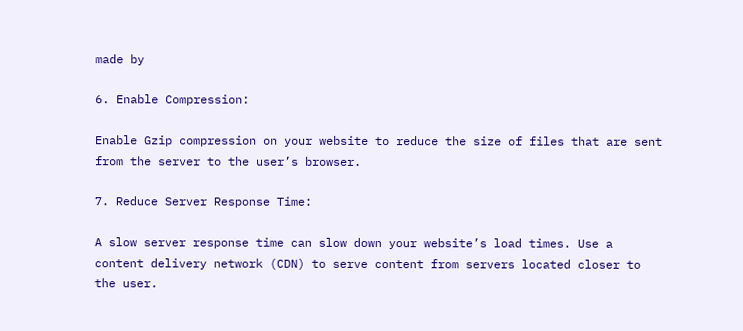made by

6. Enable Compression:

Enable Gzip compression on your website to reduce the size of files that are sent from the server to the user’s browser.

7. Reduce Server Response Time:

A slow server response time can slow down your website’s load times. Use a content delivery network (CDN) to serve content from servers located closer to the user.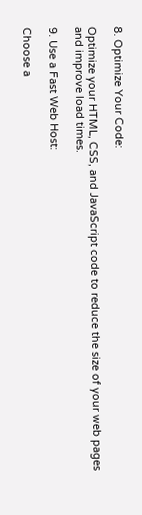8. Optimize Your Code:

Optimize your HTML, CSS, and JavaScript code to reduce the size of your web pages and improve load times.

9. Use a Fast Web Host:

Choose a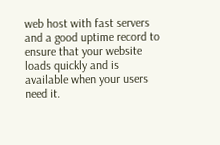web host with fast servers and a good uptime record to ensure that your website loads quickly and is available when your users need it.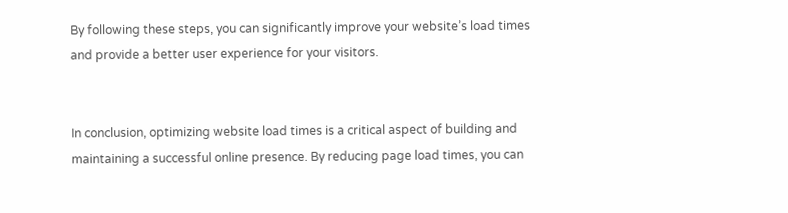By following these steps, you can significantly improve your website’s load times and provide a better user experience for your visitors.


In conclusion, optimizing website load times is a critical aspect of building and maintaining a successful online presence. By reducing page load times, you can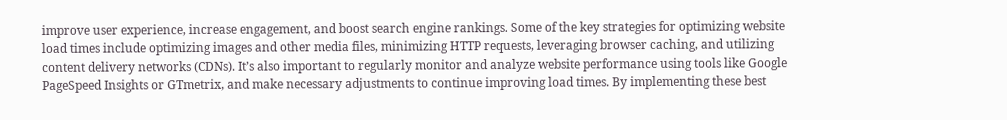improve user experience, increase engagement, and boost search engine rankings. Some of the key strategies for optimizing website load times include optimizing images and other media files, minimizing HTTP requests, leveraging browser caching, and utilizing content delivery networks (CDNs). It’s also important to regularly monitor and analyze website performance using tools like Google PageSpeed Insights or GTmetrix, and make necessary adjustments to continue improving load times. By implementing these best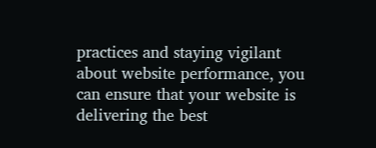practices and staying vigilant about website performance, you can ensure that your website is delivering the best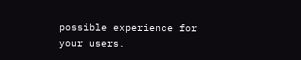possible experience for your users.